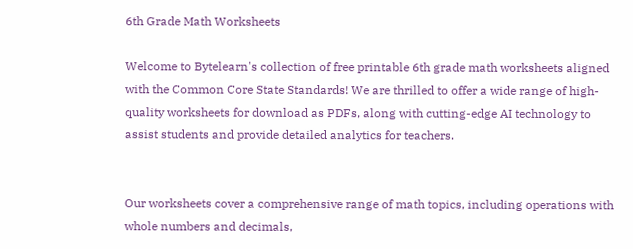6th Grade Math Worksheets

Welcome to Bytelearn's collection of free printable 6th grade math worksheets aligned with the Common Core State Standards! We are thrilled to offer a wide range of high-quality worksheets for download as PDFs, along with cutting-edge AI technology to assist students and provide detailed analytics for teachers.


Our worksheets cover a comprehensive range of math topics, including operations with whole numbers and decimals,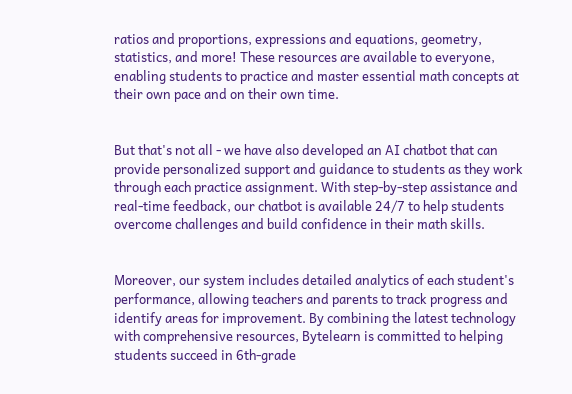ratios and proportions, expressions and equations, geometry, statistics, and more! These resources are available to everyone, enabling students to practice and master essential math concepts at their own pace and on their own time.


But that's not all - we have also developed an AI chatbot that can provide personalized support and guidance to students as they work through each practice assignment. With step-by-step assistance and real-time feedback, our chatbot is available 24/7 to help students overcome challenges and build confidence in their math skills.


Moreover, our system includes detailed analytics of each student's performance, allowing teachers and parents to track progress and identify areas for improvement. By combining the latest technology with comprehensive resources, Bytelearn is committed to helping students succeed in 6th-grade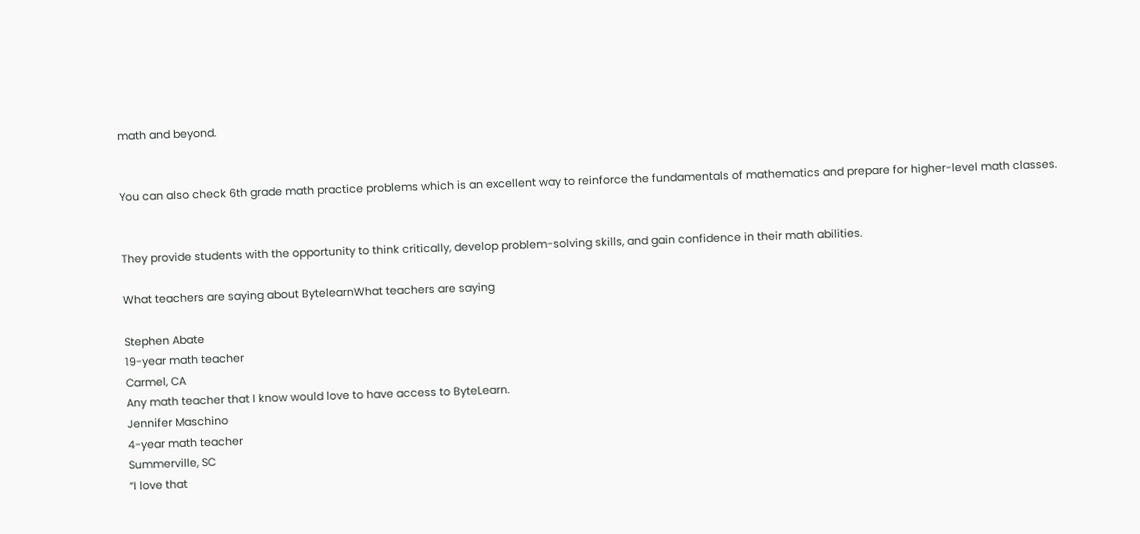math and beyond.


You can also check 6th grade math practice problems which is an excellent way to reinforce the fundamentals of mathematics and prepare for higher-level math classes.


They provide students with the opportunity to think critically, develop problem-solving skills, and gain confidence in their math abilities.

What teachers are saying about BytelearnWhat teachers are saying

Stephen Abate
19-year math teacher
Carmel, CA
Any math teacher that I know would love to have access to ByteLearn.
Jennifer Maschino
4-year math teacher
Summerville, SC
“I love that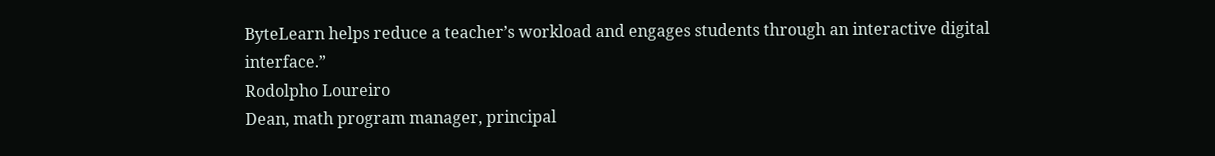ByteLearn helps reduce a teacher’s workload and engages students through an interactive digital interface.”
Rodolpho Loureiro
Dean, math program manager, principal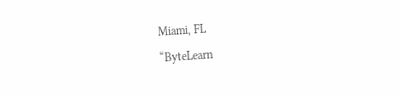Miami, FL
“ByteLearn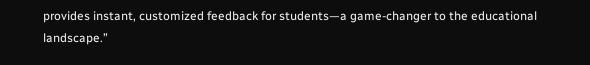provides instant, customized feedback for students—a game-changer to the educational landscape.”